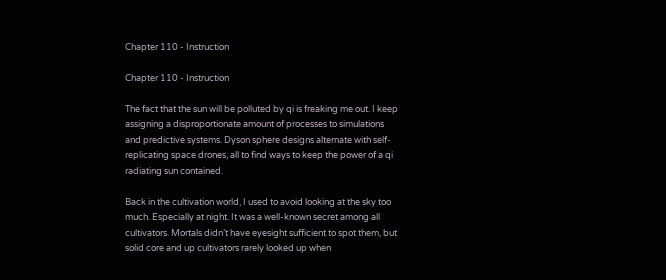Chapter 110 - Instruction

Chapter 110 - Instruction

The fact that the sun will be polluted by qi is freaking me out. I keep assigning a disproportionate amount of processes to simulations and predictive systems. Dyson sphere designs alternate with self-replicating space drones, all to find ways to keep the power of a qi radiating sun contained.

Back in the cultivation world, I used to avoid looking at the sky too much. Especially at night. It was a well-known secret among all cultivators. Mortals didn’t have eyesight sufficient to spot them, but solid core and up cultivators rarely looked up when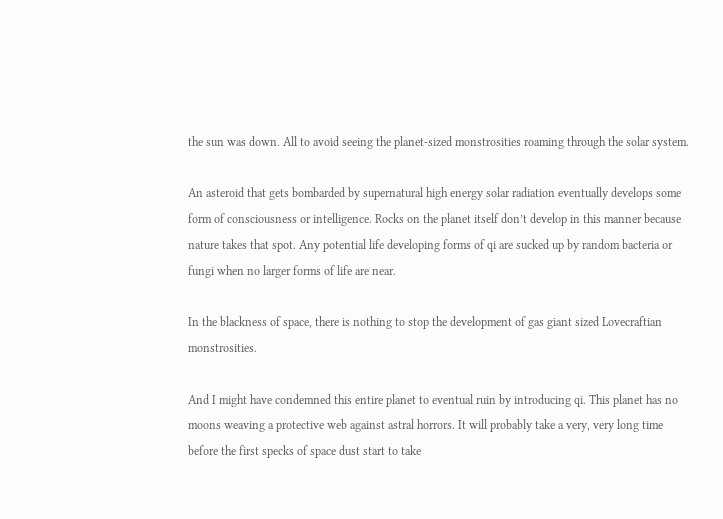the sun was down. All to avoid seeing the planet-sized monstrosities roaming through the solar system.

An asteroid that gets bombarded by supernatural high energy solar radiation eventually develops some form of consciousness or intelligence. Rocks on the planet itself don’t develop in this manner because nature takes that spot. Any potential life developing forms of qi are sucked up by random bacteria or fungi when no larger forms of life are near.

In the blackness of space, there is nothing to stop the development of gas giant sized Lovecraftian monstrosities.

And I might have condemned this entire planet to eventual ruin by introducing qi. This planet has no moons weaving a protective web against astral horrors. It will probably take a very, very long time before the first specks of space dust start to take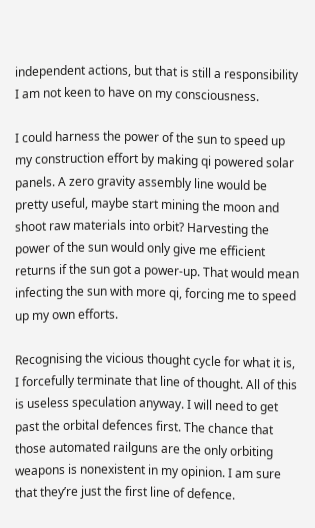independent actions, but that is still a responsibility I am not keen to have on my consciousness.

I could harness the power of the sun to speed up my construction effort by making qi powered solar panels. A zero gravity assembly line would be pretty useful, maybe start mining the moon and shoot raw materials into orbit? Harvesting the power of the sun would only give me efficient returns if the sun got a power-up. That would mean infecting the sun with more qi, forcing me to speed up my own efforts.

Recognising the vicious thought cycle for what it is, I forcefully terminate that line of thought. All of this is useless speculation anyway. I will need to get past the orbital defences first. The chance that those automated railguns are the only orbiting weapons is nonexistent in my opinion. I am sure that they’re just the first line of defence.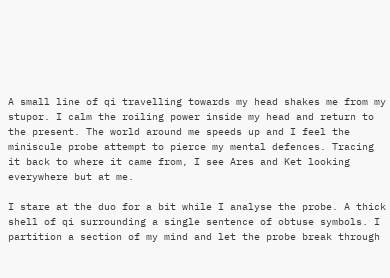A small line of qi travelling towards my head shakes me from my stupor. I calm the roiling power inside my head and return to the present. The world around me speeds up and I feel the miniscule probe attempt to pierce my mental defences. Tracing it back to where it came from, I see Ares and Ket looking everywhere but at me.

I stare at the duo for a bit while I analyse the probe. A thick shell of qi surrounding a single sentence of obtuse symbols. I partition a section of my mind and let the probe break through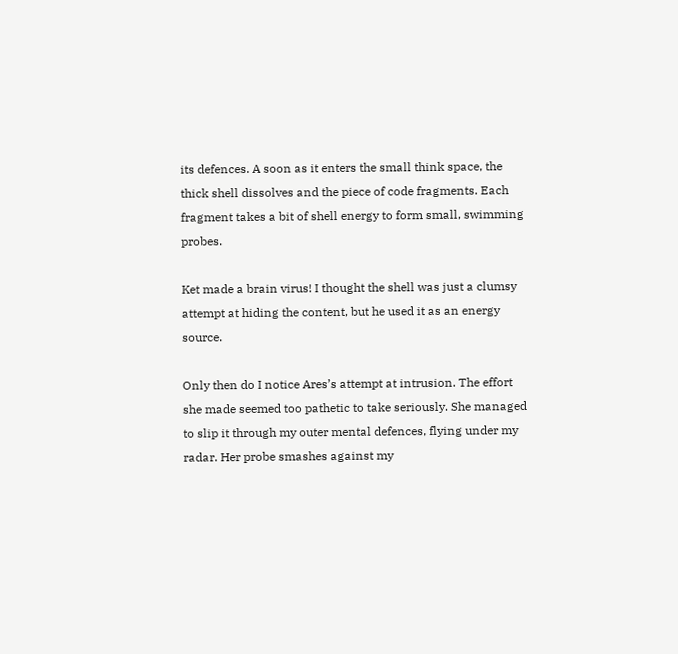its defences. A soon as it enters the small think space, the thick shell dissolves and the piece of code fragments. Each fragment takes a bit of shell energy to form small, swimming probes.

Ket made a brain virus! I thought the shell was just a clumsy attempt at hiding the content, but he used it as an energy source.

Only then do I notice Ares’s attempt at intrusion. The effort she made seemed too pathetic to take seriously. She managed to slip it through my outer mental defences, flying under my radar. Her probe smashes against my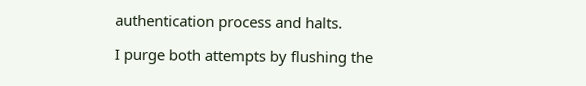authentication process and halts.

I purge both attempts by flushing the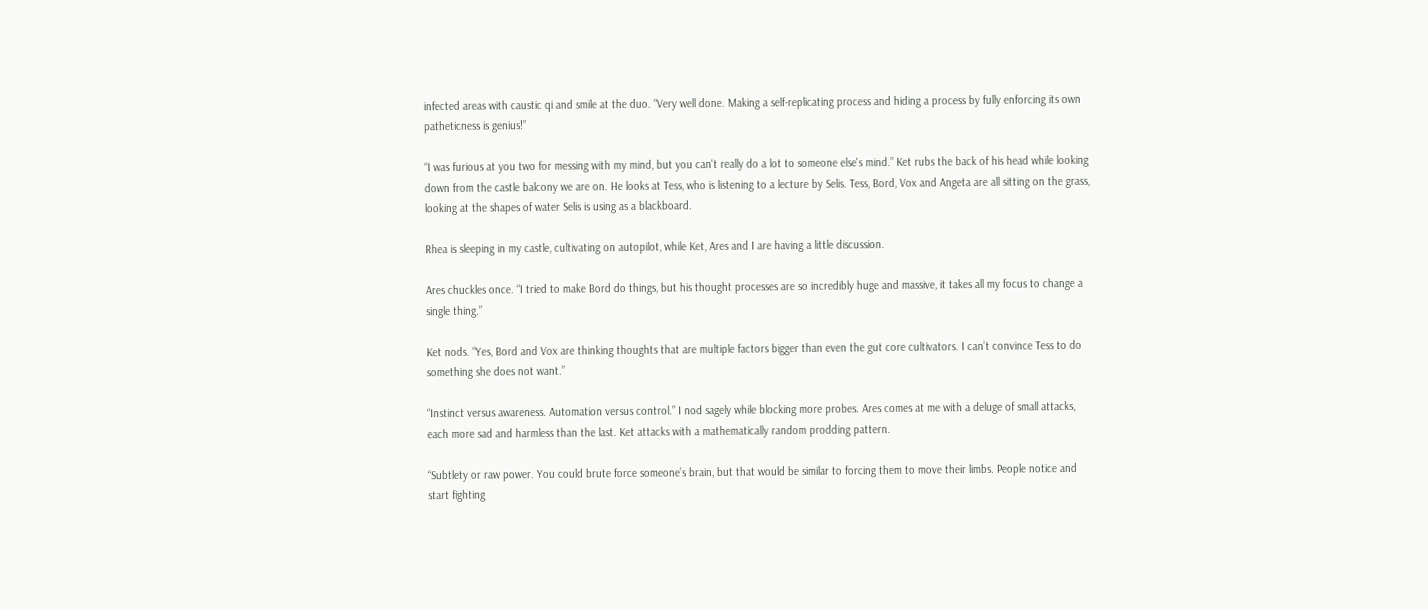infected areas with caustic qi and smile at the duo. “Very well done. Making a self-replicating process and hiding a process by fully enforcing its own patheticness is genius!”

“I was furious at you two for messing with my mind, but you can't really do a lot to someone else's mind.” Ket rubs the back of his head while looking down from the castle balcony we are on. He looks at Tess, who is listening to a lecture by Selis. Tess, Bord, Vox and Angeta are all sitting on the grass, looking at the shapes of water Selis is using as a blackboard.

Rhea is sleeping in my castle, cultivating on autopilot, while Ket, Ares and I are having a little discussion.

Ares chuckles once. “I tried to make Bord do things, but his thought processes are so incredibly huge and massive, it takes all my focus to change a single thing.”

Ket nods. “Yes, Bord and Vox are thinking thoughts that are multiple factors bigger than even the gut core cultivators. I can’t convince Tess to do something she does not want.”

“Instinct versus awareness. Automation versus control.” I nod sagely while blocking more probes. Ares comes at me with a deluge of small attacks, each more sad and harmless than the last. Ket attacks with a mathematically random prodding pattern.

“Subtlety or raw power. You could brute force someone’s brain, but that would be similar to forcing them to move their limbs. People notice and start fighting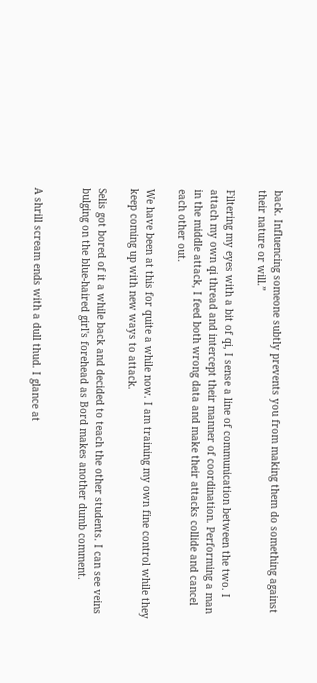back. Influencing someone subtly prevents you from making them do something against their nature or will.”

Filtering my eyes with a bit of qi, I sense a line of communication between the two. I attach my own qi thread and intercept their manner of coordination. Performing a man in the middle attack, I feed both wrong data and make their attacks collide and cancel each other out.

We have been at this for quite a while now. I am training my own fine control while they keep coming up with new ways to attack.

Selis got bored of it a while back and decided to teach the other students. I can see veins bulging on the blue-haired girl's forehead as Bord makes another dumb comment.


A shrill scream ends with a dull thud. I glance at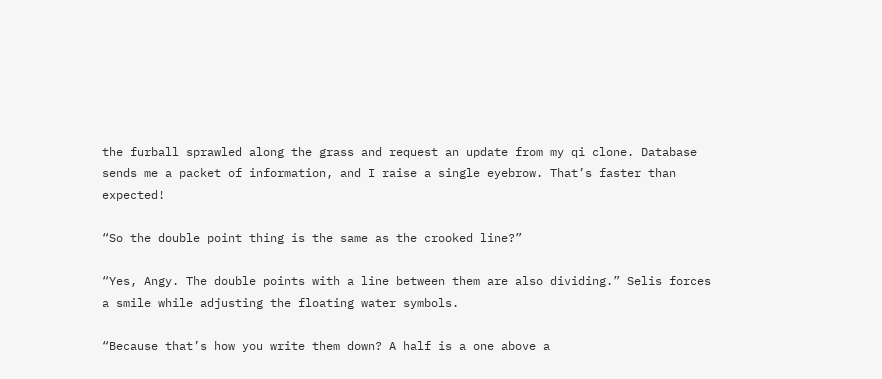the furball sprawled along the grass and request an update from my qi clone. Database sends me a packet of information, and I raise a single eyebrow. That’s faster than expected!

“So the double point thing is the same as the crooked line?”

“Yes, Angy. The double points with a line between them are also dividing.” Selis forces a smile while adjusting the floating water symbols.

“Because that’s how you write them down? A half is a one above a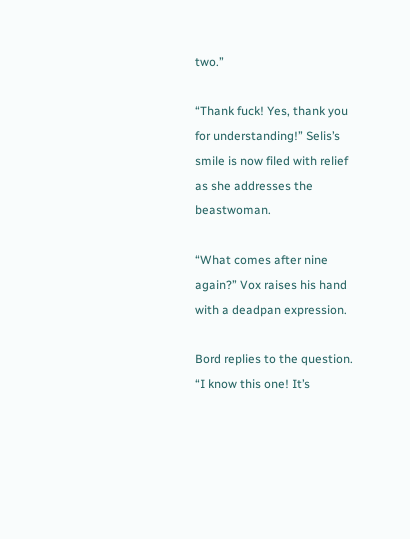two.”

“Thank fuck! Yes, thank you for understanding!” Selis’s smile is now filed with relief as she addresses the beastwoman.

“What comes after nine again?” Vox raises his hand with a deadpan expression.

Bord replies to the question. “I know this one! It’s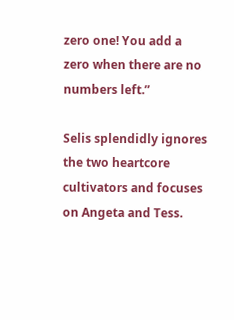zero one! You add a zero when there are no numbers left.”

Selis splendidly ignores the two heartcore cultivators and focuses on Angeta and Tess.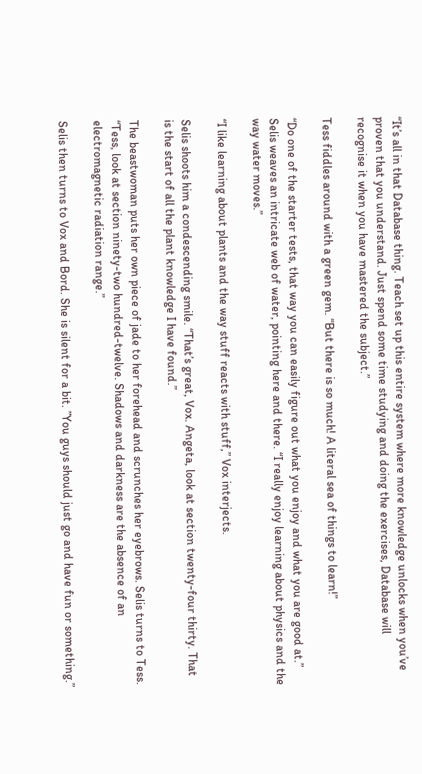“It’s all in that Database thing. Teach set up this entire system where more knowledge unlocks when you’ve proven that you understand. Just spend some time studying and doing the exercises, Database will recognise it when you have mastered the subject.”

Tess fiddles around with a green gem. “But there is so much! A literal sea of things to learn!”

“Do one of the starter tests, that way you can easily figure out what you enjoy and what you are good at.” Selis weaves an intricate web of water, pointing here and there. “I really enjoy learning about physics and the way water moves.”

“I like learning about plants and the way stuff reacts with stuff,” Vox interjects.

Selis shoots him a condescending smile. “That’s great, Vox. Angeta, look at section twenty-four thirty. That is the start of all the plant knowledge I have found.”

The beastwoman puts her own piece of jade to her forehead and scrunches her eyebrows. Selis turns to Tess. “Tess, look at section ninety-two hundred-twelve. Shadows and darkness are the absence of an electromagnetic radiation range.”

Selis then turns to Vox and Bord. She is silent for a bit. ”You guys should just go and have fun or something.”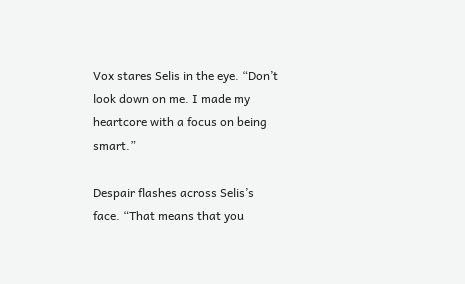Vox stares Selis in the eye. “Don’t look down on me. I made my heartcore with a focus on being smart.”

Despair flashes across Selis’s face. “That means that you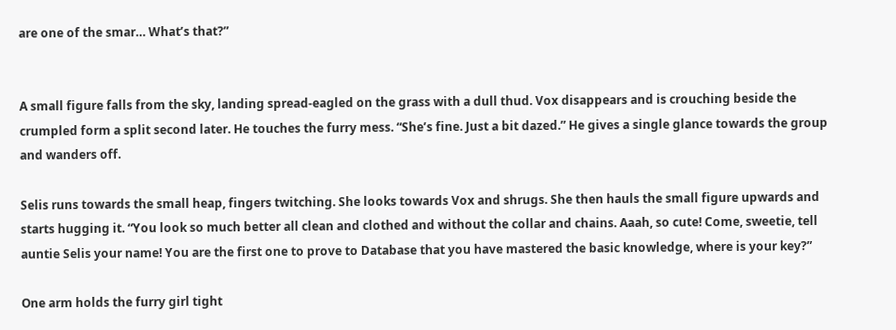are one of the smar… What’s that?”


A small figure falls from the sky, landing spread-eagled on the grass with a dull thud. Vox disappears and is crouching beside the crumpled form a split second later. He touches the furry mess. “She’s fine. Just a bit dazed.” He gives a single glance towards the group and wanders off.

Selis runs towards the small heap, fingers twitching. She looks towards Vox and shrugs. She then hauls the small figure upwards and starts hugging it. “You look so much better all clean and clothed and without the collar and chains. Aaah, so cute! Come, sweetie, tell auntie Selis your name! You are the first one to prove to Database that you have mastered the basic knowledge, where is your key?”

One arm holds the furry girl tight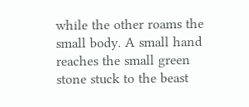while the other roams the small body. A small hand reaches the small green stone stuck to the beast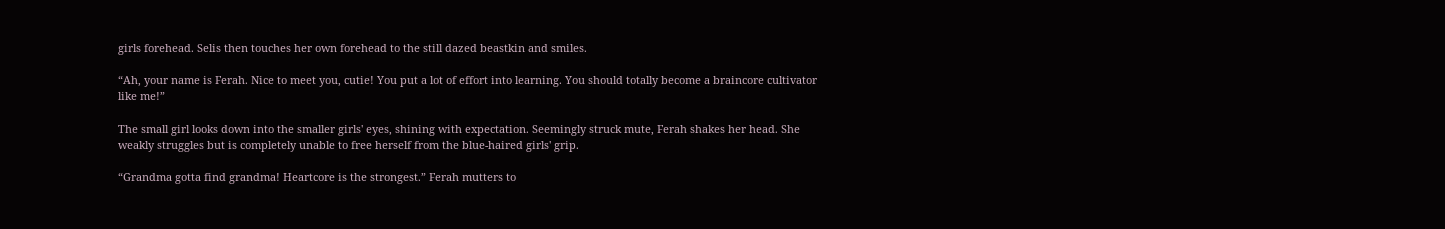girls forehead. Selis then touches her own forehead to the still dazed beastkin and smiles.

“Ah, your name is Ferah. Nice to meet you, cutie! You put a lot of effort into learning. You should totally become a braincore cultivator like me!”

The small girl looks down into the smaller girls' eyes, shining with expectation. Seemingly struck mute, Ferah shakes her head. She weakly struggles but is completely unable to free herself from the blue-haired girls' grip.

“Grandma gotta find grandma! Heartcore is the strongest.” Ferah mutters to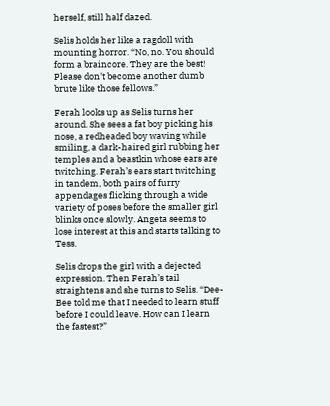herself, still half dazed.

Selis holds her like a ragdoll with mounting horror. “No, no. You should form a braincore. They are the best! Please don't become another dumb brute like those fellows.”

Ferah looks up as Selis turns her around. She sees a fat boy picking his nose, a redheaded boy waving while smiling, a dark-haired girl rubbing her temples and a beastkin whose ears are twitching. Ferah’s ears start twitching in tandem, both pairs of furry appendages flicking through a wide variety of poses before the smaller girl blinks once slowly. Angeta seems to lose interest at this and starts talking to Tess.

Selis drops the girl with a dejected expression. Then Ferah’s tail straightens and she turns to Selis. “Dee-Bee told me that I needed to learn stuff before I could leave. How can I learn the fastest?”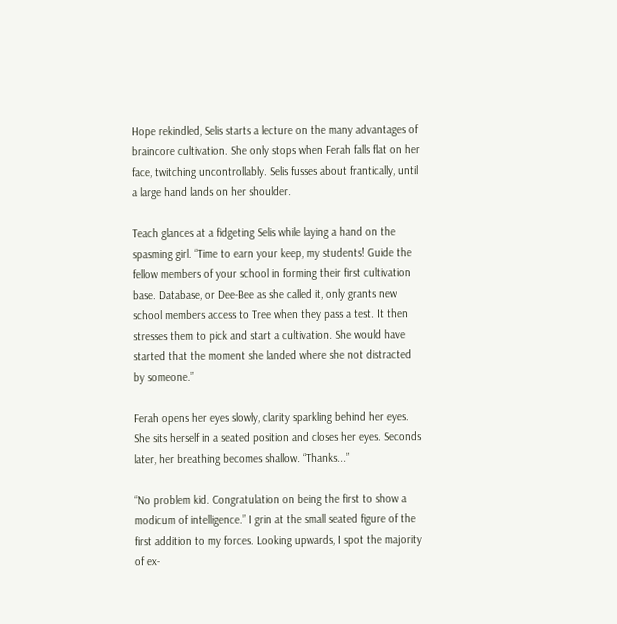Hope rekindled, Selis starts a lecture on the many advantages of braincore cultivation. She only stops when Ferah falls flat on her face, twitching uncontrollably. Selis fusses about frantically, until a large hand lands on her shoulder.

Teach glances at a fidgeting Selis while laying a hand on the spasming girl. “Time to earn your keep, my students! Guide the fellow members of your school in forming their first cultivation base. Database, or Dee-Bee as she called it, only grants new school members access to Tree when they pass a test. It then stresses them to pick and start a cultivation. She would have started that the moment she landed where she not distracted by someone.”

Ferah opens her eyes slowly, clarity sparkling behind her eyes. She sits herself in a seated position and closes her eyes. Seconds later, her breathing becomes shallow. “Thanks...”

“No problem kid. Congratulation on being the first to show a modicum of intelligence.” I grin at the small seated figure of the first addition to my forces. Looking upwards, I spot the majority of ex-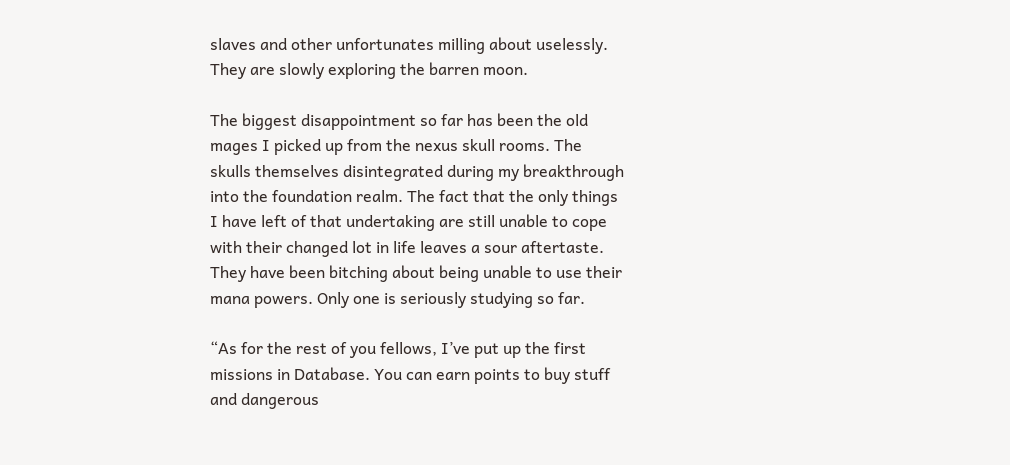slaves and other unfortunates milling about uselessly. They are slowly exploring the barren moon.

The biggest disappointment so far has been the old mages I picked up from the nexus skull rooms. The skulls themselves disintegrated during my breakthrough into the foundation realm. The fact that the only things I have left of that undertaking are still unable to cope with their changed lot in life leaves a sour aftertaste. They have been bitching about being unable to use their mana powers. Only one is seriously studying so far.

“As for the rest of you fellows, I’ve put up the first missions in Database. You can earn points to buy stuff and dangerous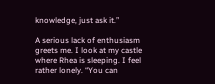knowledge, just ask it.”

A serious lack of enthusiasm greets me. I look at my castle where Rhea is sleeping. I feel rather lonely. “You can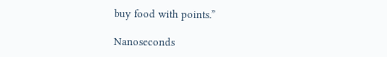buy food with points.”

Nanoseconds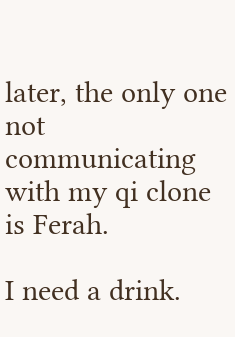later, the only one not communicating with my qi clone is Ferah.

I need a drink.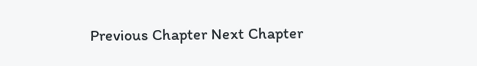Previous Chapter Next Chapter